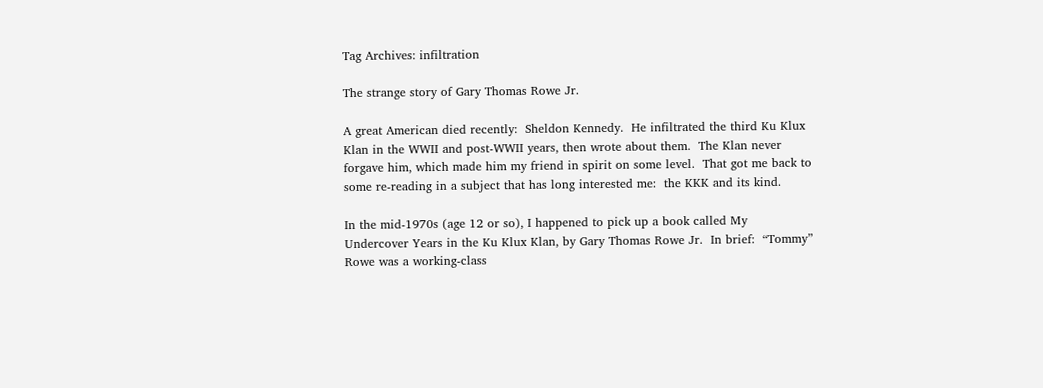Tag Archives: infiltration

The strange story of Gary Thomas Rowe Jr.

A great American died recently:  Sheldon Kennedy.  He infiltrated the third Ku Klux Klan in the WWII and post-WWII years, then wrote about them.  The Klan never forgave him, which made him my friend in spirit on some level.  That got me back to some re-reading in a subject that has long interested me:  the KKK and its kind.

In the mid-1970s (age 12 or so), I happened to pick up a book called My Undercover Years in the Ku Klux Klan, by Gary Thomas Rowe Jr.  In brief:  “Tommy” Rowe was a working-class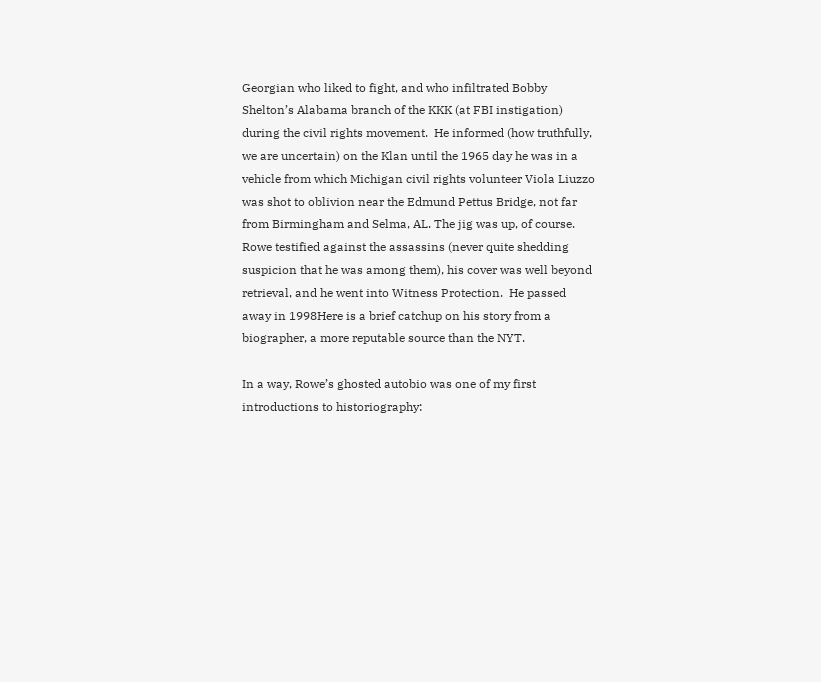Georgian who liked to fight, and who infiltrated Bobby Shelton’s Alabama branch of the KKK (at FBI instigation) during the civil rights movement.  He informed (how truthfully, we are uncertain) on the Klan until the 1965 day he was in a vehicle from which Michigan civil rights volunteer Viola Liuzzo was shot to oblivion near the Edmund Pettus Bridge, not far from Birmingham and Selma, AL. The jig was up, of course.  Rowe testified against the assassins (never quite shedding suspicion that he was among them), his cover was well beyond retrieval, and he went into Witness Protection.  He passed away in 1998Here is a brief catchup on his story from a biographer, a more reputable source than the NYT.

In a way, Rowe’s ghosted autobio was one of my first introductions to historiography: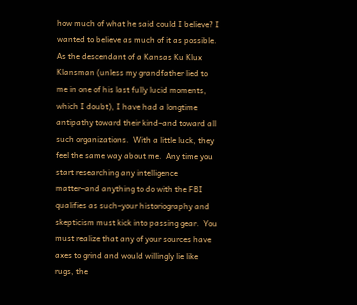how much of what he said could I believe? I wanted to believe as much of it as possible.  As the descendant of a Kansas Ku Klux Klansman (unless my grandfather lied to me in one of his last fully lucid moments, which I doubt), I have had a longtime antipathy toward their kind–and toward all such organizations.  With a little luck, they feel the same way about me.  Any time you start researching any intelligence matter–and anything to do with the FBI qualifies as such–your historiography and skepticism must kick into passing gear.  You must realize that any of your sources have axes to grind and would willingly lie like rugs, the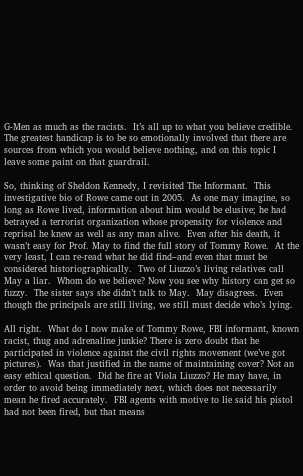G-Men as much as the racists.  It’s all up to what you believe credible.  The greatest handicap is to be so emotionally involved that there are sources from which you would believe nothing, and on this topic I leave some paint on that guardrail.

So, thinking of Sheldon Kennedy, I revisited The Informant.  This investigative bio of Rowe came out in 2005.  As one may imagine, so long as Rowe lived, information about him would be elusive; he had betrayed a terrorist organization whose propensity for violence and reprisal he knew as well as any man alive.  Even after his death, it wasn’t easy for Prof. May to find the full story of Tommy Rowe.  At the very least, I can re-read what he did find–and even that must be considered historiographically.  Two of Liuzzo’s living relatives call May a liar.  Whom do we believe? Now you see why history can get so fuzzy.  The sister says she didn’t talk to May.  May disagrees.  Even though the principals are still living, we still must decide who’s lying.

All right.  What do I now make of Tommy Rowe, FBI informant, known racist, thug and adrenaline junkie? There is zero doubt that he participated in violence against the civil rights movement (we’ve got pictures).  Was that justified in the name of maintaining cover? Not an easy ethical question.  Did he fire at Viola Liuzzo? He may have, in order to avoid being immediately next, which does not necessarily mean he fired accurately.  FBI agents with motive to lie said his pistol had not been fired, but that means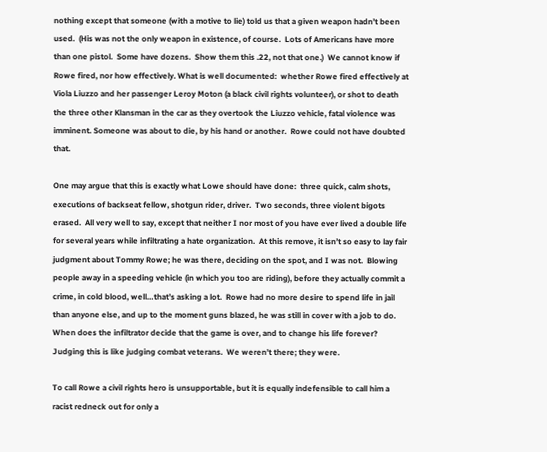nothing except that someone (with a motive to lie) told us that a given weapon hadn’t been used.  (His was not the only weapon in existence, of course.  Lots of Americans have more than one pistol.  Some have dozens.  Show them this .22, not that one.)  We cannot know if Rowe fired, nor how effectively. What is well documented:  whether Rowe fired effectively at Viola Liuzzo and her passenger Leroy Moton (a black civil rights volunteer), or shot to death the three other Klansman in the car as they overtook the Liuzzo vehicle, fatal violence was imminent. Someone was about to die, by his hand or another.  Rowe could not have doubted that.

One may argue that this is exactly what Lowe should have done:  three quick, calm shots, executions of backseat fellow, shotgun rider, driver.  Two seconds, three violent bigots erased.  All very well to say, except that neither I nor most of you have ever lived a double life for several years while infiltrating a hate organization.  At this remove, it isn’t so easy to lay fair judgment about Tommy Rowe; he was there, deciding on the spot, and I was not.  Blowing people away in a speeding vehicle (in which you too are riding), before they actually commit a crime, in cold blood, well…that’s asking a lot.  Rowe had no more desire to spend life in jail than anyone else, and up to the moment guns blazed, he was still in cover with a job to do.  When does the infiltrator decide that the game is over, and to change his life forever? Judging this is like judging combat veterans.  We weren’t there; they were.

To call Rowe a civil rights hero is unsupportable, but it is equally indefensible to call him a racist redneck out for only a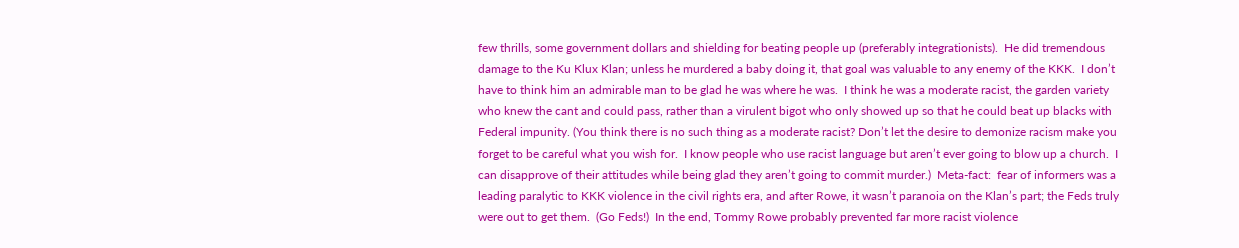few thrills, some government dollars and shielding for beating people up (preferably integrationists).  He did tremendous damage to the Ku Klux Klan; unless he murdered a baby doing it, that goal was valuable to any enemy of the KKK.  I don’t have to think him an admirable man to be glad he was where he was.  I think he was a moderate racist, the garden variety who knew the cant and could pass, rather than a virulent bigot who only showed up so that he could beat up blacks with Federal impunity. (You think there is no such thing as a moderate racist? Don’t let the desire to demonize racism make you forget to be careful what you wish for.  I know people who use racist language but aren’t ever going to blow up a church.  I can disapprove of their attitudes while being glad they aren’t going to commit murder.)  Meta-fact:  fear of informers was a leading paralytic to KKK violence in the civil rights era, and after Rowe, it wasn’t paranoia on the Klan’s part; the Feds truly were out to get them.  (Go Feds!)  In the end, Tommy Rowe probably prevented far more racist violence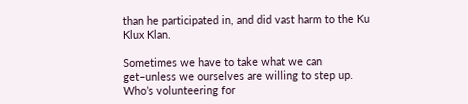than he participated in, and did vast harm to the Ku Klux Klan.

Sometimes we have to take what we can get–unless we ourselves are willing to step up.  Who’s volunteering for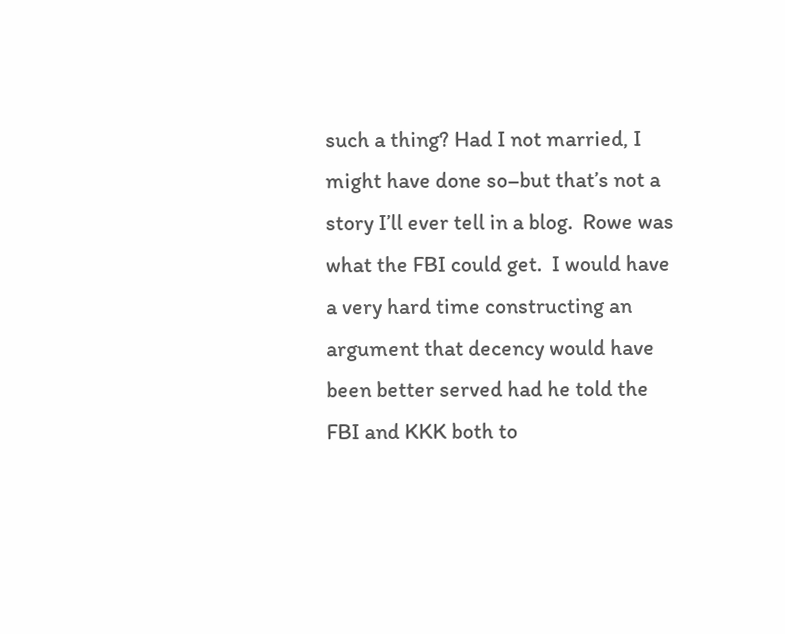such a thing? Had I not married, I might have done so–but that’s not a story I’ll ever tell in a blog.  Rowe was what the FBI could get.  I would have a very hard time constructing an argument that decency would have been better served had he told the FBI and KKK both to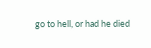go to hell, or had he died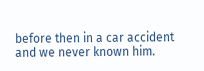before then in a car accident and we never known him.